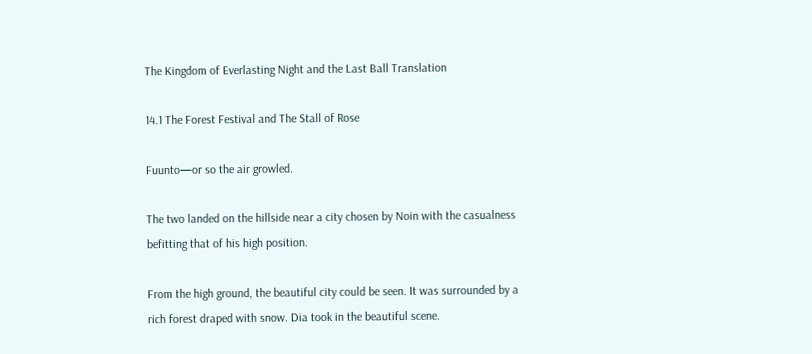The Kingdom of Everlasting Night and the Last Ball Translation

14.1 The Forest Festival and The Stall of Rose

Fuunto—or so the air growled.

The two landed on the hillside near a city chosen by Noin with the casualness befitting that of his high position.

From the high ground, the beautiful city could be seen. It was surrounded by a rich forest draped with snow. Dia took in the beautiful scene.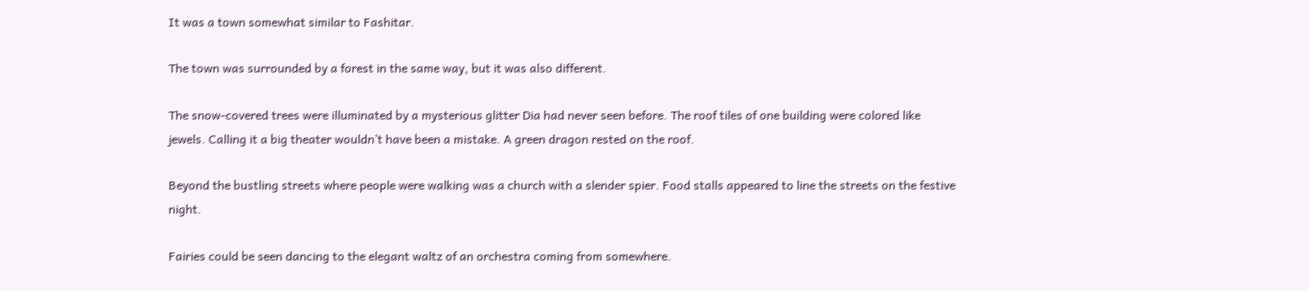It was a town somewhat similar to Fashitar.

The town was surrounded by a forest in the same way, but it was also different.

The snow-covered trees were illuminated by a mysterious glitter Dia had never seen before. The roof tiles of one building were colored like jewels. Calling it a big theater wouldn’t have been a mistake. A green dragon rested on the roof.

Beyond the bustling streets where people were walking was a church with a slender spier. Food stalls appeared to line the streets on the festive night.

Fairies could be seen dancing to the elegant waltz of an orchestra coming from somewhere.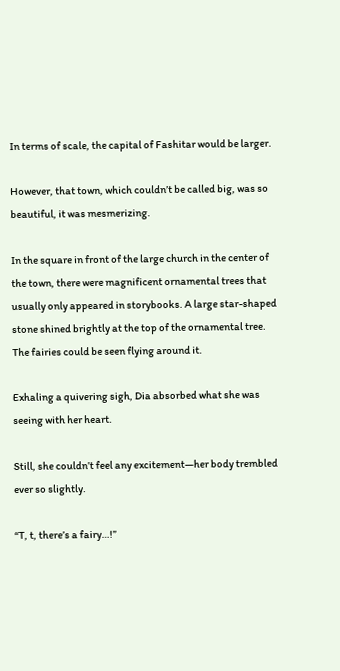In terms of scale, the capital of Fashitar would be larger.

However, that town, which couldn’t be called big, was so beautiful, it was mesmerizing.

In the square in front of the large church in the center of the town, there were magnificent ornamental trees that usually only appeared in storybooks. A large star-shaped stone shined brightly at the top of the ornamental tree. The fairies could be seen flying around it.

Exhaling a quivering sigh, Dia absorbed what she was seeing with her heart.

Still, she couldn’t feel any excitement—her body trembled ever so slightly.

“T, t, there’s a fairy…!”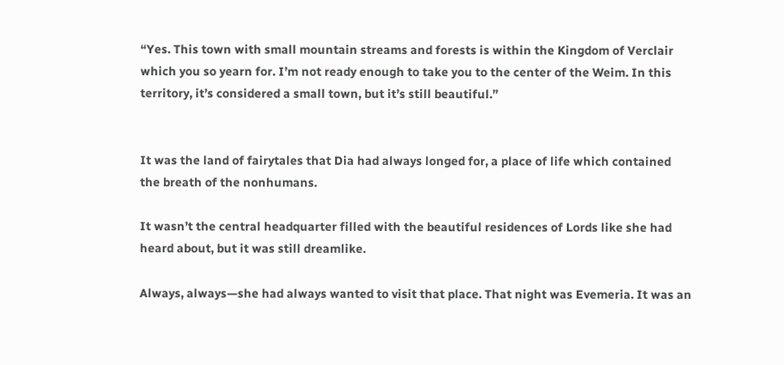“Yes. This town with small mountain streams and forests is within the Kingdom of Verclair which you so yearn for. I’m not ready enough to take you to the center of the Weim. In this territory, it’s considered a small town, but it’s still beautiful.”


It was the land of fairytales that Dia had always longed for, a place of life which contained the breath of the nonhumans.

It wasn’t the central headquarter filled with the beautiful residences of Lords like she had heard about, but it was still dreamlike.

Always, always—she had always wanted to visit that place. That night was Evemeria. It was an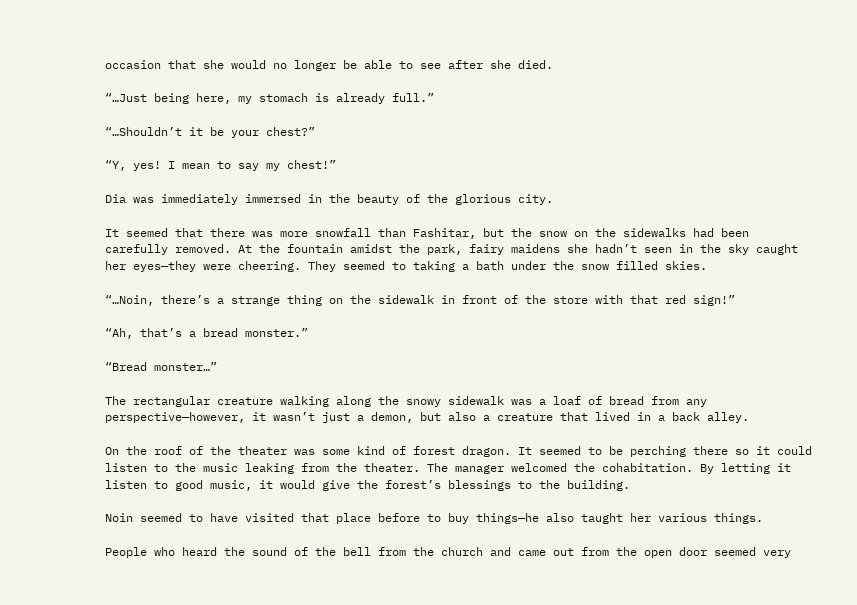occasion that she would no longer be able to see after she died.

“…Just being here, my stomach is already full.”

“…Shouldn’t it be your chest?”

“Y, yes! I mean to say my chest!”

Dia was immediately immersed in the beauty of the glorious city.

It seemed that there was more snowfall than Fashitar, but the snow on the sidewalks had been carefully removed. At the fountain amidst the park, fairy maidens she hadn’t seen in the sky caught her eyes—they were cheering. They seemed to taking a bath under the snow filled skies.

“…Noin, there’s a strange thing on the sidewalk in front of the store with that red sign!”

“Ah, that’s a bread monster.”

“Bread monster…”

The rectangular creature walking along the snowy sidewalk was a loaf of bread from any perspective—however, it wasn’t just a demon, but also a creature that lived in a back alley.

On the roof of the theater was some kind of forest dragon. It seemed to be perching there so it could listen to the music leaking from the theater. The manager welcomed the cohabitation. By letting it listen to good music, it would give the forest’s blessings to the building.

Noin seemed to have visited that place before to buy things—he also taught her various things.

People who heard the sound of the bell from the church and came out from the open door seemed very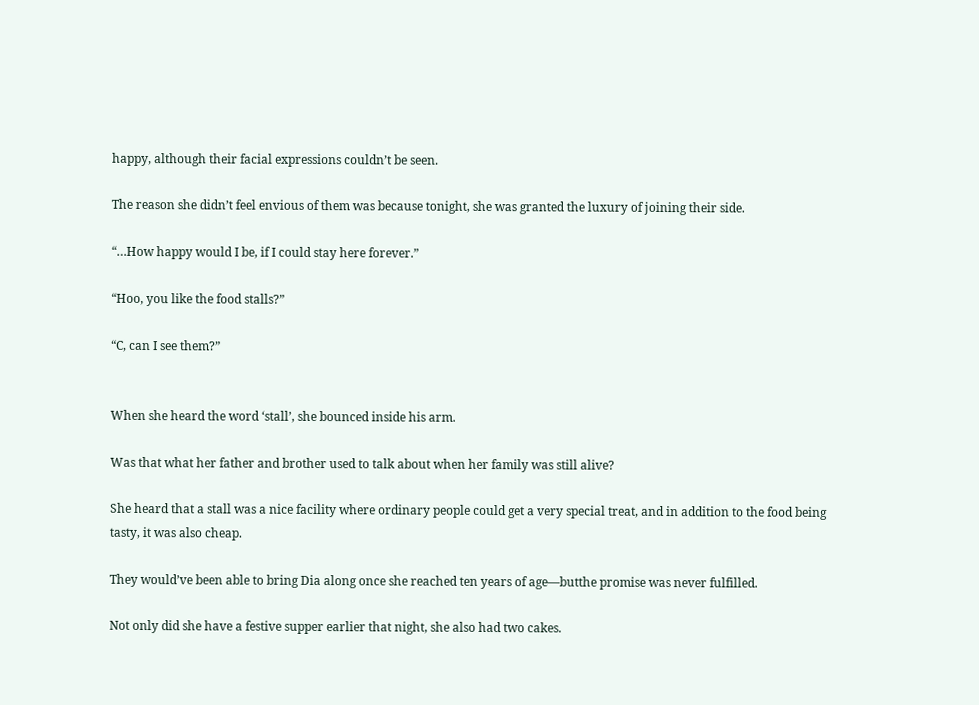happy, although their facial expressions couldn’t be seen.

The reason she didn’t feel envious of them was because tonight, she was granted the luxury of joining their side.

“…How happy would I be, if I could stay here forever.”

“Hoo, you like the food stalls?”

“C, can I see them?”


When she heard the word ‘stall’, she bounced inside his arm.

Was that what her father and brother used to talk about when her family was still alive?

She heard that a stall was a nice facility where ordinary people could get a very special treat, and in addition to the food being tasty, it was also cheap.

They would’ve been able to bring Dia along once she reached ten years of age—butthe promise was never fulfilled.

Not only did she have a festive supper earlier that night, she also had two cakes.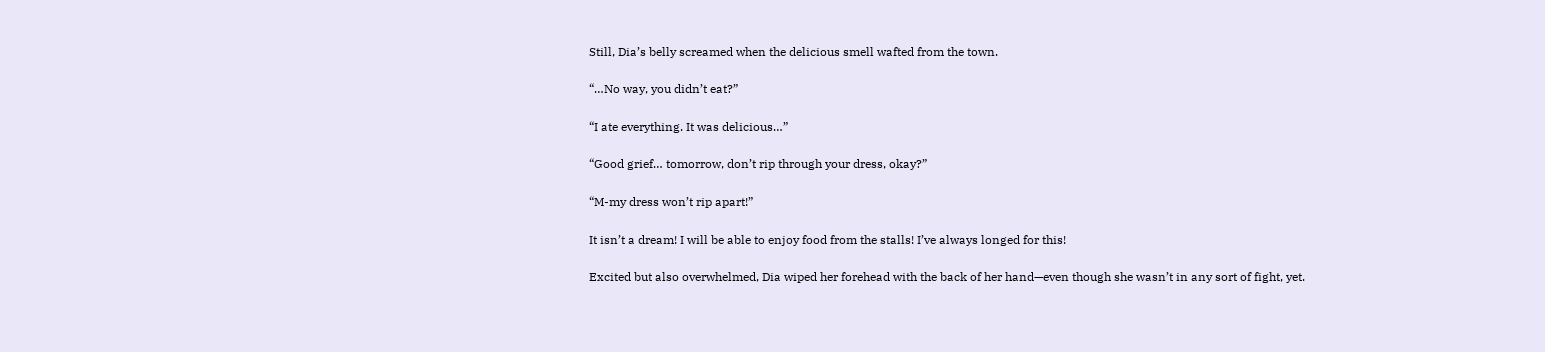Still, Dia’s belly screamed when the delicious smell wafted from the town.

“…No way, you didn’t eat?”

“I ate everything. It was delicious…”

“Good grief… tomorrow, don’t rip through your dress, okay?”

“M-my dress won’t rip apart!”

It isn’t a dream! I will be able to enjoy food from the stalls! I’ve always longed for this!

Excited but also overwhelmed, Dia wiped her forehead with the back of her hand—even though she wasn’t in any sort of fight, yet.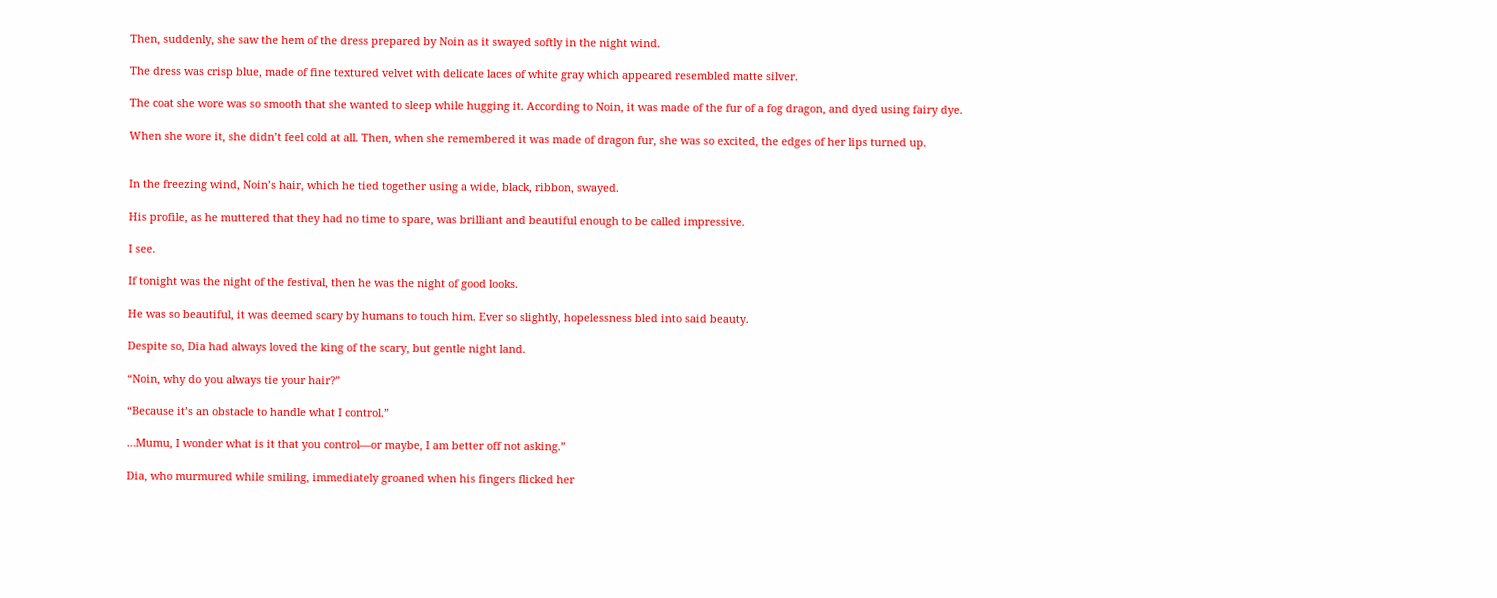Then, suddenly, she saw the hem of the dress prepared by Noin as it swayed softly in the night wind.

The dress was crisp blue, made of fine textured velvet with delicate laces of white gray which appeared resembled matte silver.

The coat she wore was so smooth that she wanted to sleep while hugging it. According to Noin, it was made of the fur of a fog dragon, and dyed using fairy dye.

When she wore it, she didn’t feel cold at all. Then, when she remembered it was made of dragon fur, she was so excited, the edges of her lips turned up.


In the freezing wind, Noin’s hair, which he tied together using a wide, black, ribbon, swayed.

His profile, as he muttered that they had no time to spare, was brilliant and beautiful enough to be called impressive.

I see.

If tonight was the night of the festival, then he was the night of good looks.

He was so beautiful, it was deemed scary by humans to touch him. Ever so slightly, hopelessness bled into said beauty.

Despite so, Dia had always loved the king of the scary, but gentle night land.

“Noin, why do you always tie your hair?”

“Because it’s an obstacle to handle what I control.”

…Mumu, I wonder what is it that you control—or maybe, I am better off not asking.”

Dia, who murmured while smiling, immediately groaned when his fingers flicked her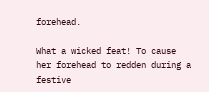forehead.

What a wicked feat! To cause her forehead to redden during a festive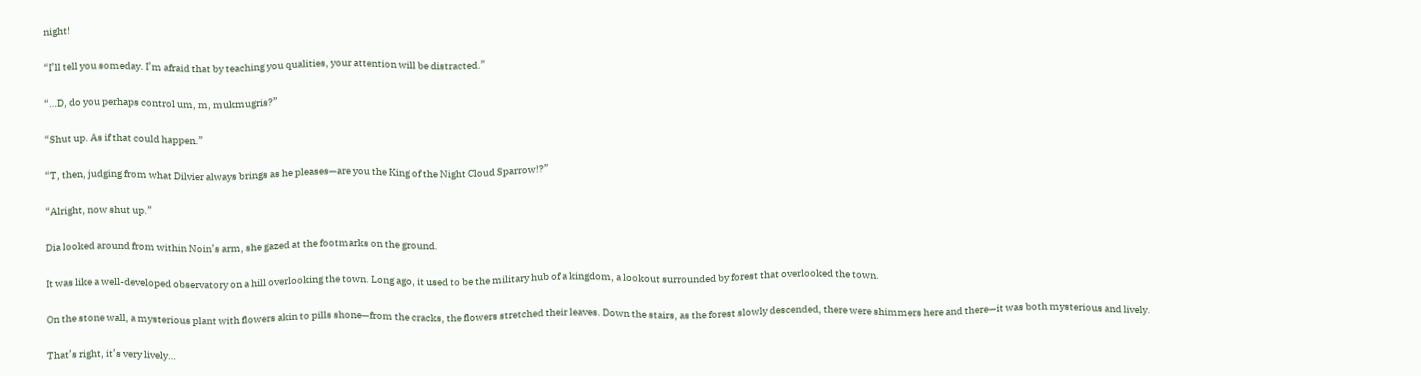night!

“I’ll tell you someday. I’m afraid that by teaching you qualities, your attention will be distracted.”

“…D, do you perhaps control um, m, mukmugris?”

“Shut up. As if that could happen.”

“T, then, judging from what Dilvier always brings as he pleases—are you the King of the Night Cloud Sparrow!?”

“Alright, now shut up.”

Dia looked around from within Noin’s arm, she gazed at the footmarks on the ground.

It was like a well-developed observatory on a hill overlooking the town. Long ago, it used to be the military hub of a kingdom, a lookout surrounded by forest that overlooked the town.

On the stone wall, a mysterious plant with flowers akin to pills shone—from the cracks, the flowers stretched their leaves. Down the stairs, as the forest slowly descended, there were shimmers here and there—it was both mysterious and lively.

That’s right, it’s very lively…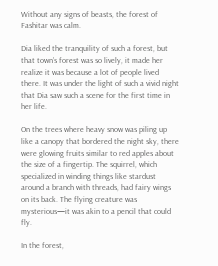Without any signs of beasts, the forest of Fashitar was calm.

Dia liked the tranquility of such a forest, but that town’s forest was so lively, it made her realize it was because a lot of people lived there. It was under the light of such a vivid night that Dia saw such a scene for the first time in her life.

On the trees where heavy snow was piling up like a canopy that bordered the night sky, there were glowing fruits similar to red apples about the size of a fingertip. The squirrel, which specialized in winding things like stardust around a branch with threads, had fairy wings on its back. The flying creature was mysterious—it was akin to a pencil that could fly.

In the forest,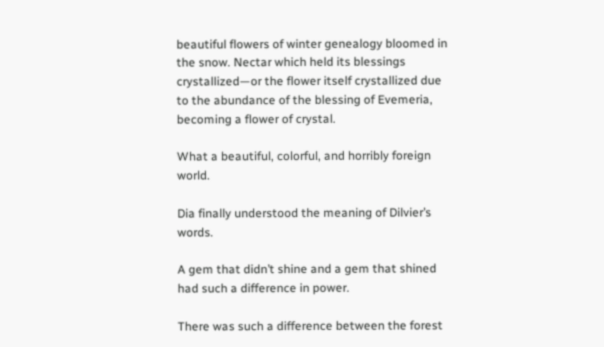beautiful flowers of winter genealogy bloomed in the snow. Nectar which held its blessings crystallized—or the flower itself crystallized due to the abundance of the blessing of Evemeria, becoming a flower of crystal.

What a beautiful, colorful, and horribly foreign world.

Dia finally understood the meaning of Dilvier’s words.

A gem that didn’t shine and a gem that shined had such a difference in power.

There was such a difference between the forest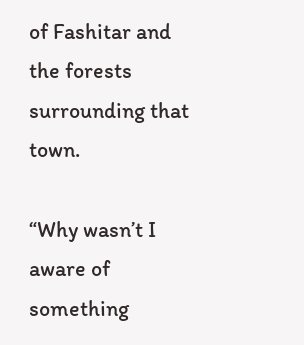of Fashitar and the forests surrounding that town.

“Why wasn’t I aware of something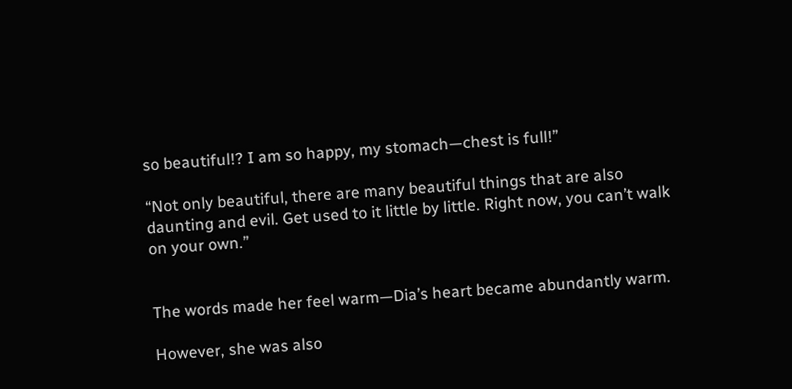so beautiful!? I am so happy, my stomach—chest is full!”

“Not only beautiful, there are many beautiful things that are also daunting and evil. Get used to it little by little. Right now, you can’t walk on your own.”


The words made her feel warm—Dia’s heart became abundantly warm.

However, she was also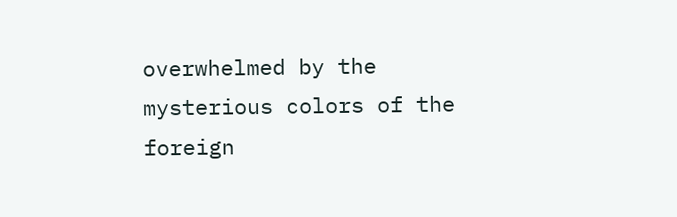overwhelmed by the mysterious colors of the foreign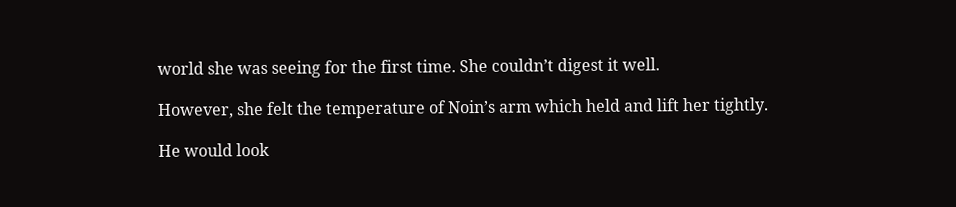world she was seeing for the first time. She couldn’t digest it well.

However, she felt the temperature of Noin’s arm which held and lift her tightly.

He would look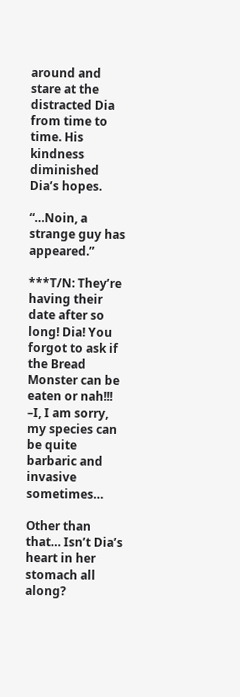around and stare at the distracted Dia from time to time. His kindness diminished Dia’s hopes.

“…Noin, a strange guy has appeared.”

***T/N: They’re having their date after so long! Dia! You forgot to ask if the Bread Monster can be eaten or nah!!! –I, I am sorry, my species can be quite barbaric and invasive sometimes…

Other than that… Isn’t Dia’s heart in her stomach all along?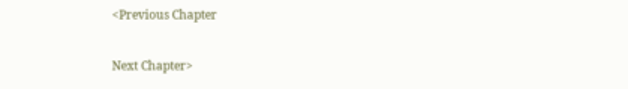<Previous Chapter

Next Chapter>